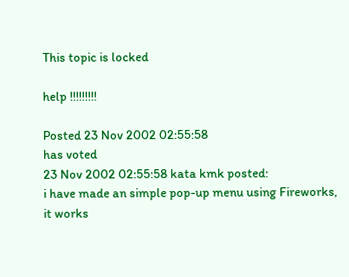This topic is locked

help !!!!!!!!!

Posted 23 Nov 2002 02:55:58
has voted
23 Nov 2002 02:55:58 kata kmk posted:
i have made an simple pop-up menu using Fireworks, it works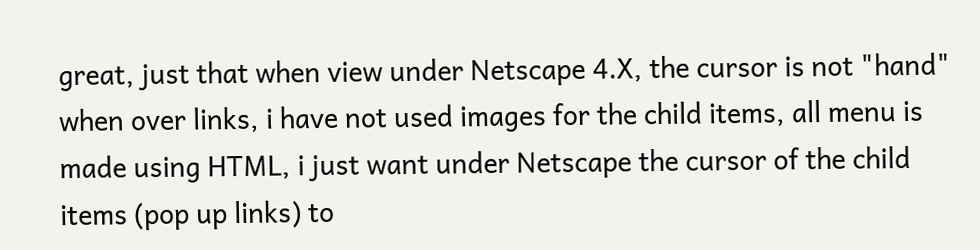great, just that when view under Netscape 4.X, the cursor is not "hand" when over links, i have not used images for the child items, all menu is made using HTML, i just want under Netscape the cursor of the child items (pop up links) to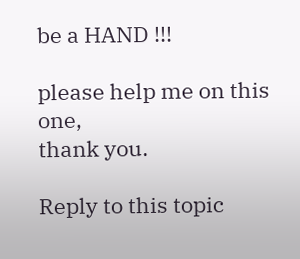be a HAND !!!

please help me on this one,
thank you.

Reply to this topic